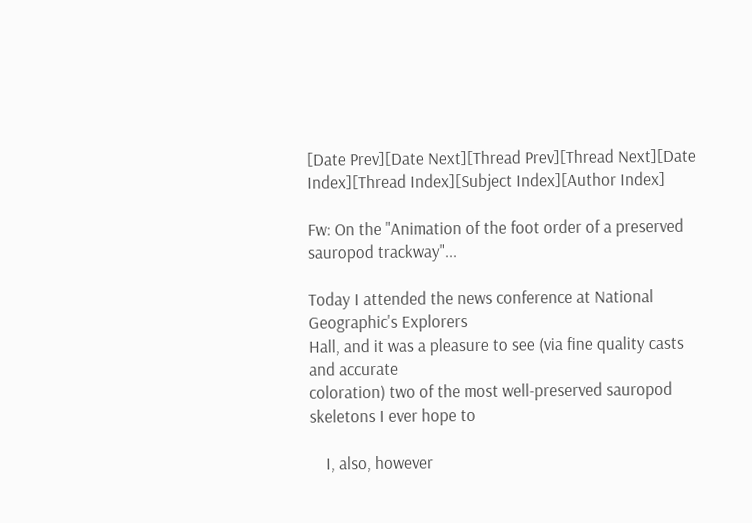[Date Prev][Date Next][Thread Prev][Thread Next][Date Index][Thread Index][Subject Index][Author Index]

Fw: On the "Animation of the foot order of a preserved sauropod trackway"...

Today I attended the news conference at National Geographic's Explorers
Hall, and it was a pleasure to see (via fine quality casts  and accurate
coloration) two of the most well-preserved sauropod skeletons I ever hope to

    I, also, however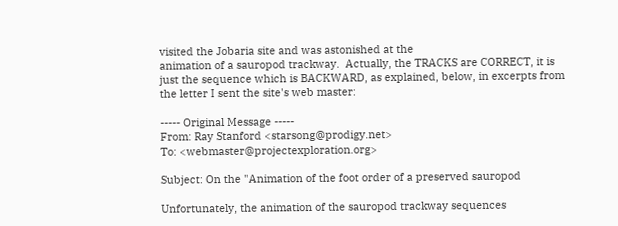visited the Jobaria site and was astonished at the
animation of a sauropod trackway.  Actually, the TRACKS are CORRECT, it is
just the sequence which is BACKWARD, as explained, below, in excerpts from
the letter I sent the site's web master:

----- Original Message -----
From: Ray Stanford <starsong@prodigy.net>
To: <webmaster@projectexploration.org>

Subject: On the "Animation of the foot order of a preserved sauropod

Unfortunately, the animation of the sauropod trackway sequences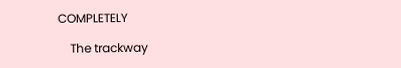COMPLETELY

    The trackway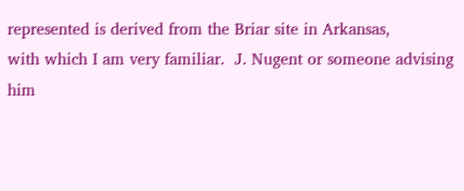represented is derived from the Briar site in Arkansas,
with which I am very familiar.  J. Nugent or someone advising him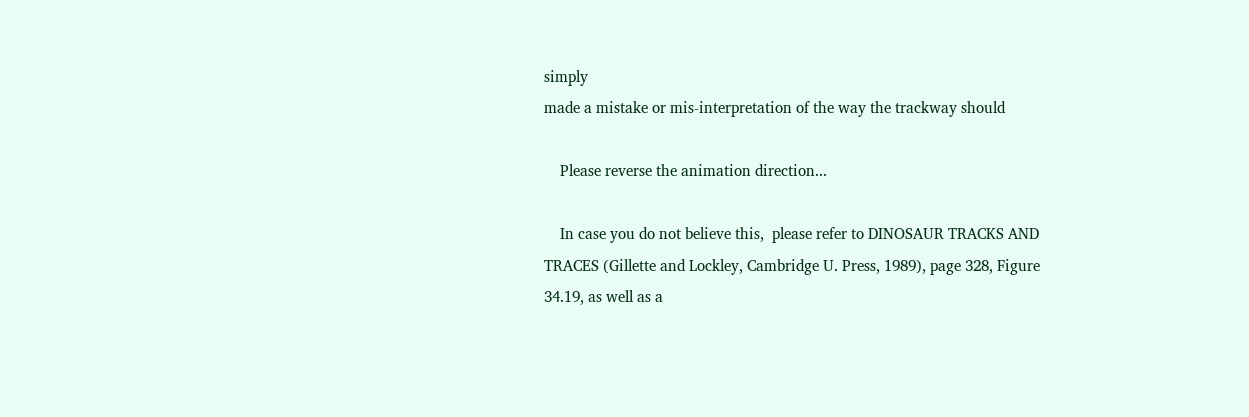simply
made a mistake or mis-interpretation of the way the trackway should

    Please reverse the animation direction...

    In case you do not believe this,  please refer to DINOSAUR TRACKS AND
TRACES (Gillette and Lockley, Cambridge U. Press, 1989), page 328, Figure
34.19, as well as a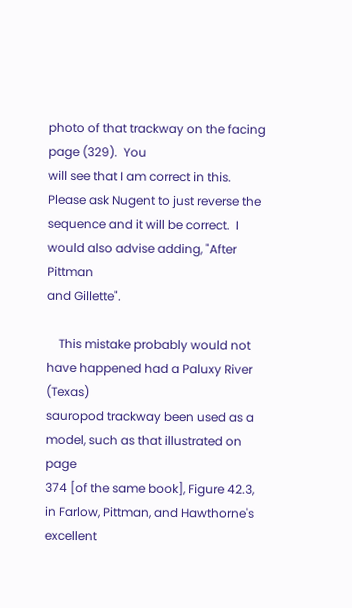photo of that trackway on the facing page (329).  You
will see that I am correct in this.  Please ask Nugent to just reverse the
sequence and it will be correct.  I would also advise adding, "After Pittman
and Gillette".

    This mistake probably would not have happened had a Paluxy River (Texas)
sauropod trackway been used as a model, such as that illustrated on page
374 [of the same book], Figure 42.3, in Farlow, Pittman, and Hawthorne's
excellent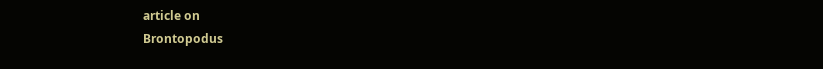article on
Brontopodus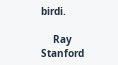birdi.

    Ray Stanford